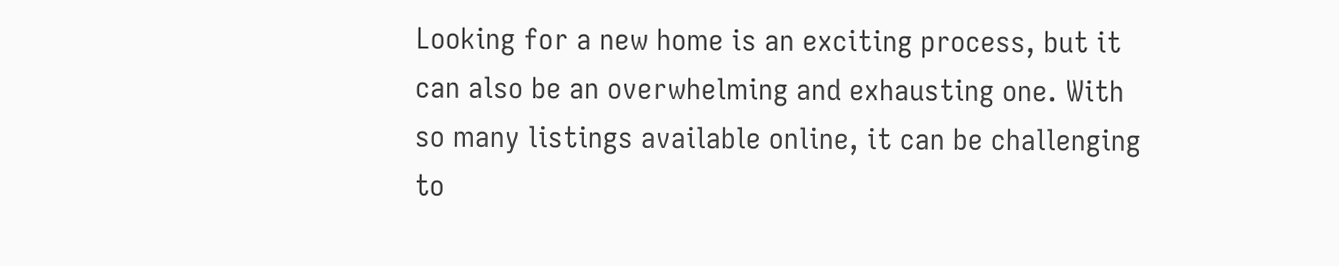Looking for a new home is an exciting process, but it can also be an overwhelming and exhausting one. With so many listings available online, it can be challenging to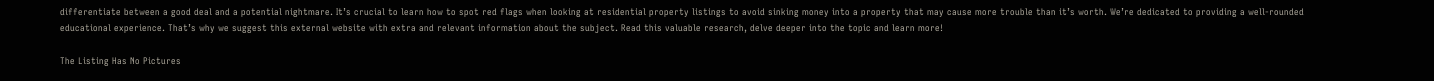differentiate between a good deal and a potential nightmare. It’s crucial to learn how to spot red flags when looking at residential property listings to avoid sinking money into a property that may cause more trouble than it’s worth. We’re dedicated to providing a well-rounded educational experience. That’s why we suggest this external website with extra and relevant information about the subject. Read this valuable research, delve deeper into the topic and learn more!

The Listing Has No Pictures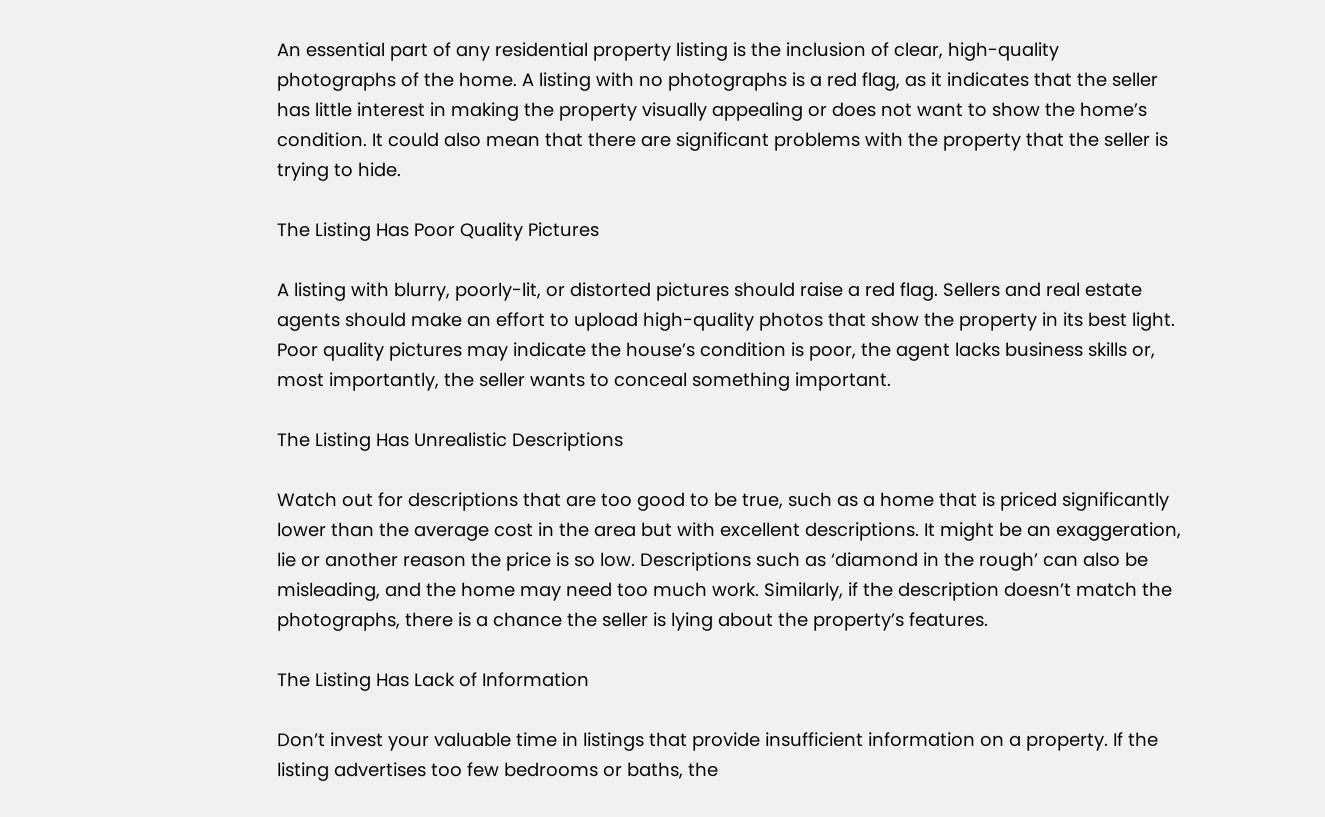An essential part of any residential property listing is the inclusion of clear, high-quality photographs of the home. A listing with no photographs is a red flag, as it indicates that the seller has little interest in making the property visually appealing or does not want to show the home’s condition. It could also mean that there are significant problems with the property that the seller is trying to hide.

The Listing Has Poor Quality Pictures

A listing with blurry, poorly-lit, or distorted pictures should raise a red flag. Sellers and real estate agents should make an effort to upload high-quality photos that show the property in its best light. Poor quality pictures may indicate the house’s condition is poor, the agent lacks business skills or, most importantly, the seller wants to conceal something important.

The Listing Has Unrealistic Descriptions

Watch out for descriptions that are too good to be true, such as a home that is priced significantly lower than the average cost in the area but with excellent descriptions. It might be an exaggeration, lie or another reason the price is so low. Descriptions such as ‘diamond in the rough’ can also be misleading, and the home may need too much work. Similarly, if the description doesn’t match the photographs, there is a chance the seller is lying about the property’s features.

The Listing Has Lack of Information

Don’t invest your valuable time in listings that provide insufficient information on a property. If the listing advertises too few bedrooms or baths, the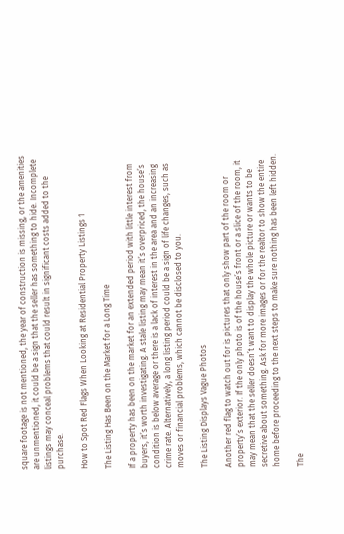square footage is not mentioned, the year of construction is missing, or the amenities are unmentioned, it could be a sign that the seller has something to hide. Incomplete listings may conceal problems that could result in significant costs added to the purchase.

How to Spot Red Flags When Looking at Residential Property Listings 1

The Listing Has Been on the Market for a Long Time

If a property has been on the market for an extended period with little interest from buyers, it’s worth investigating. A stale listing may mean it’s overpriced, the house’s condition is below average or there is a lack of interest in the area and an increasing crime rate. Alternatively, a long listing period could be a sign of life changes, such as moves or financial problems, which cannot be disclosed to you.

The Listing Displays Vague Photos

Another red flag to watch out for is pictures that only show part of the room or property’s exterior. If the only photo is of the house’s front or a slice of the room, it may mean that the seller doesn’t want to display the whole picture or wants to be secretive about something. Ask for more images or for the realtor to show the entire home before proceeding to the next steps to make sure nothing has been left hidden.

The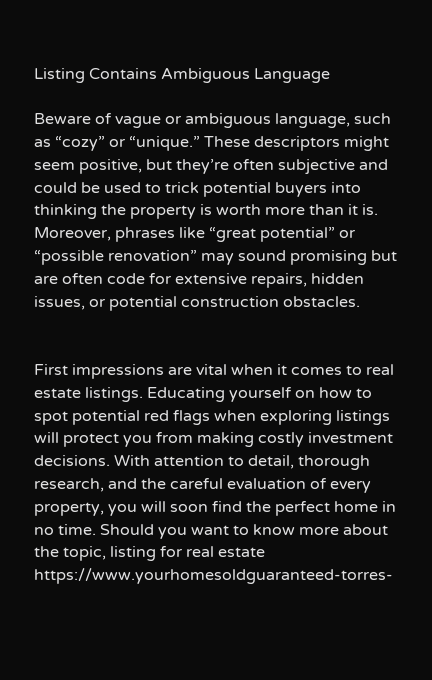Listing Contains Ambiguous Language

Beware of vague or ambiguous language, such as “cozy” or “unique.” These descriptors might seem positive, but they’re often subjective and could be used to trick potential buyers into thinking the property is worth more than it is. Moreover, phrases like “great potential” or “possible renovation” may sound promising but are often code for extensive repairs, hidden issues, or potential construction obstacles.


First impressions are vital when it comes to real estate listings. Educating yourself on how to spot potential red flags when exploring listings will protect you from making costly investment decisions. With attention to detail, thorough research, and the careful evaluation of every property, you will soon find the perfect home in no time. Should you want to know more about the topic, listing for real estate https://www.yourhomesoldguaranteed-torres-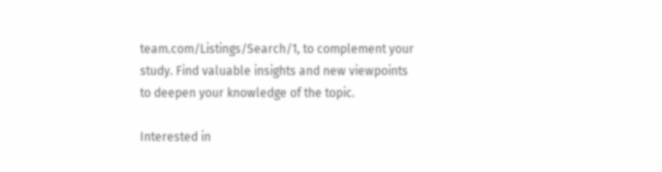team.com/Listings/Search/1, to complement your study. Find valuable insights and new viewpoints to deepen your knowledge of the topic.

Interested in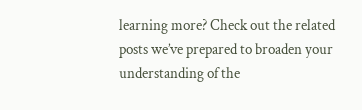learning more? Check out the related posts we’ve prepared to broaden your understanding of the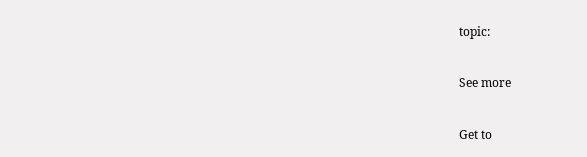topic:

See more

Get to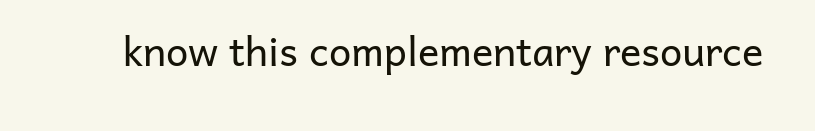know this complementary resource